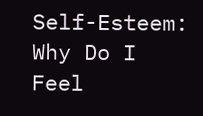Self-Esteem: Why Do I Feel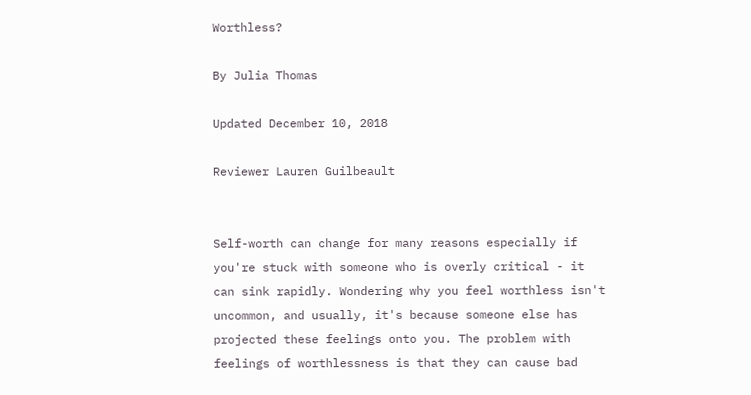Worthless?

By Julia Thomas

Updated December 10, 2018

Reviewer Lauren Guilbeault


Self-worth can change for many reasons especially if you're stuck with someone who is overly critical - it can sink rapidly. Wondering why you feel worthless isn't uncommon, and usually, it's because someone else has projected these feelings onto you. The problem with feelings of worthlessness is that they can cause bad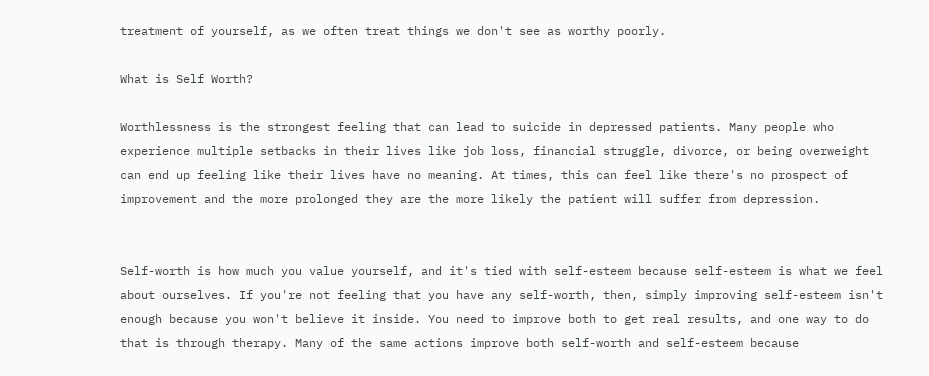treatment of yourself, as we often treat things we don't see as worthy poorly.

What is Self Worth?

Worthlessness is the strongest feeling that can lead to suicide in depressed patients. Many people who experience multiple setbacks in their lives like job loss, financial struggle, divorce, or being overweight can end up feeling like their lives have no meaning. At times, this can feel like there's no prospect of improvement and the more prolonged they are the more likely the patient will suffer from depression.


Self-worth is how much you value yourself, and it's tied with self-esteem because self-esteem is what we feel about ourselves. If you're not feeling that you have any self-worth, then, simply improving self-esteem isn't enough because you won't believe it inside. You need to improve both to get real results, and one way to do that is through therapy. Many of the same actions improve both self-worth and self-esteem because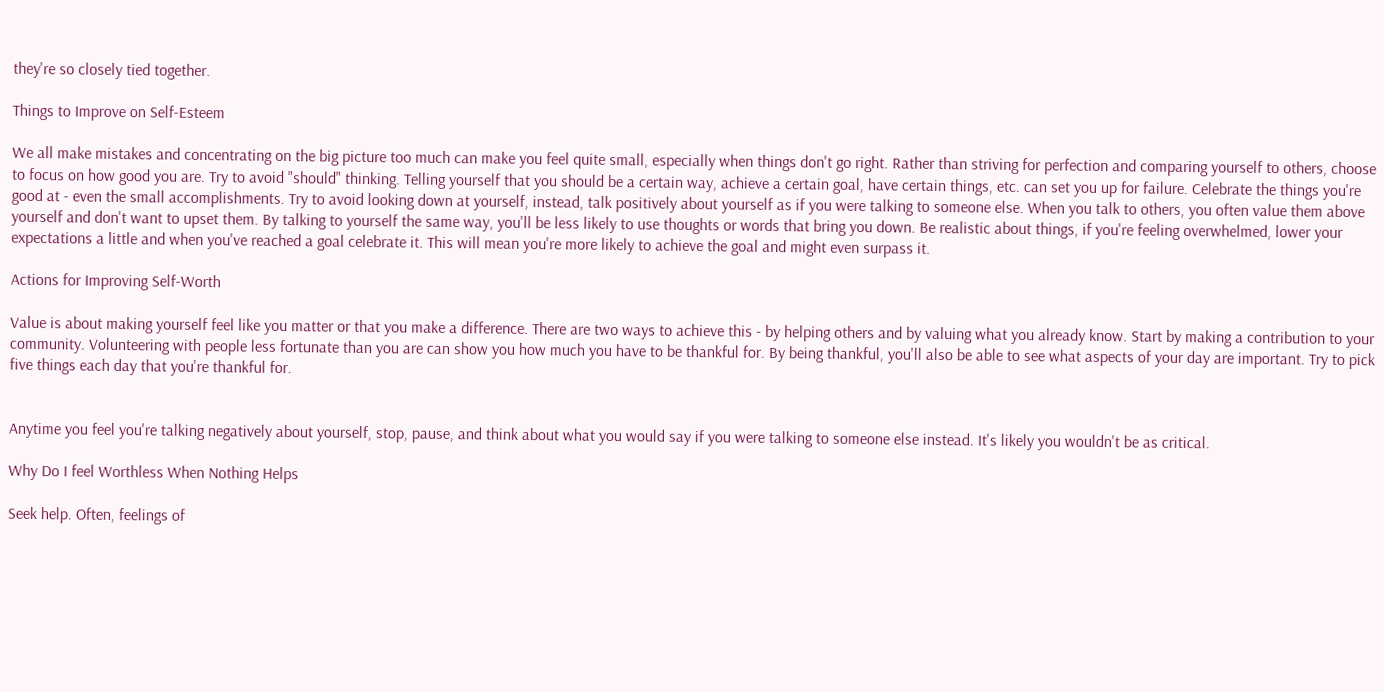they're so closely tied together.

Things to Improve on Self-Esteem

We all make mistakes and concentrating on the big picture too much can make you feel quite small, especially when things don't go right. Rather than striving for perfection and comparing yourself to others, choose to focus on how good you are. Try to avoid "should" thinking. Telling yourself that you should be a certain way, achieve a certain goal, have certain things, etc. can set you up for failure. Celebrate the things you're good at - even the small accomplishments. Try to avoid looking down at yourself, instead, talk positively about yourself as if you were talking to someone else. When you talk to others, you often value them above yourself and don't want to upset them. By talking to yourself the same way, you'll be less likely to use thoughts or words that bring you down. Be realistic about things, if you're feeling overwhelmed, lower your expectations a little and when you've reached a goal celebrate it. This will mean you're more likely to achieve the goal and might even surpass it.

Actions for Improving Self-Worth

Value is about making yourself feel like you matter or that you make a difference. There are two ways to achieve this - by helping others and by valuing what you already know. Start by making a contribution to your community. Volunteering with people less fortunate than you are can show you how much you have to be thankful for. By being thankful, you'll also be able to see what aspects of your day are important. Try to pick five things each day that you're thankful for.


Anytime you feel you're talking negatively about yourself, stop, pause, and think about what you would say if you were talking to someone else instead. It's likely you wouldn't be as critical.

Why Do I feel Worthless When Nothing Helps

Seek help. Often, feelings of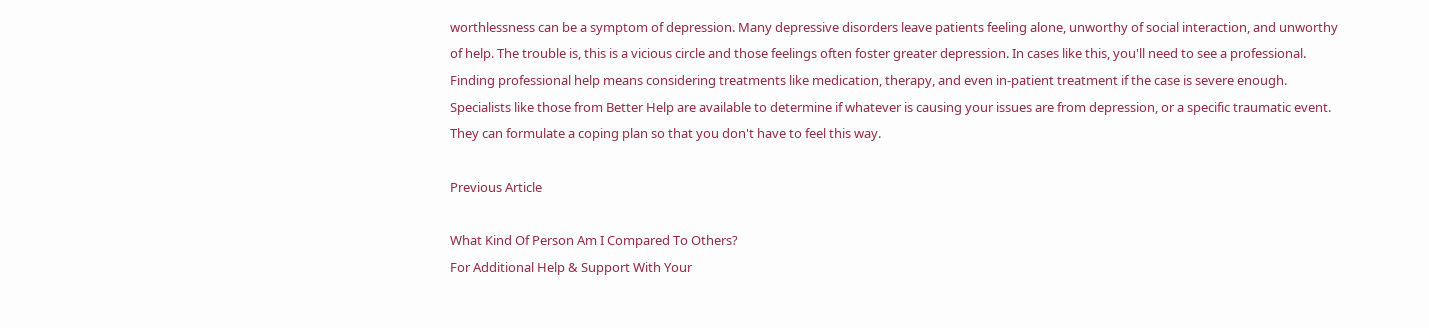worthlessness can be a symptom of depression. Many depressive disorders leave patients feeling alone, unworthy of social interaction, and unworthy of help. The trouble is, this is a vicious circle and those feelings often foster greater depression. In cases like this, you'll need to see a professional. Finding professional help means considering treatments like medication, therapy, and even in-patient treatment if the case is severe enough. Specialists like those from Better Help are available to determine if whatever is causing your issues are from depression, or a specific traumatic event. They can formulate a coping plan so that you don't have to feel this way.

Previous Article

What Kind Of Person Am I Compared To Others?
For Additional Help & Support With Your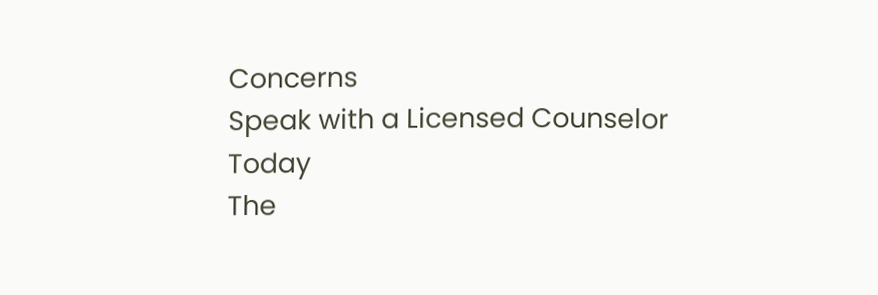Concerns
Speak with a Licensed Counselor Today
The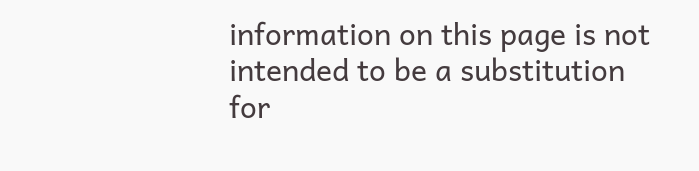information on this page is not intended to be a substitution for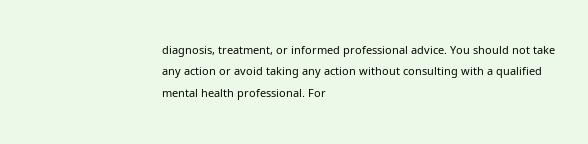diagnosis, treatment, or informed professional advice. You should not take any action or avoid taking any action without consulting with a qualified mental health professional. For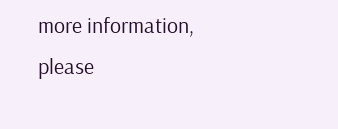more information, please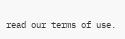read our terms of use.